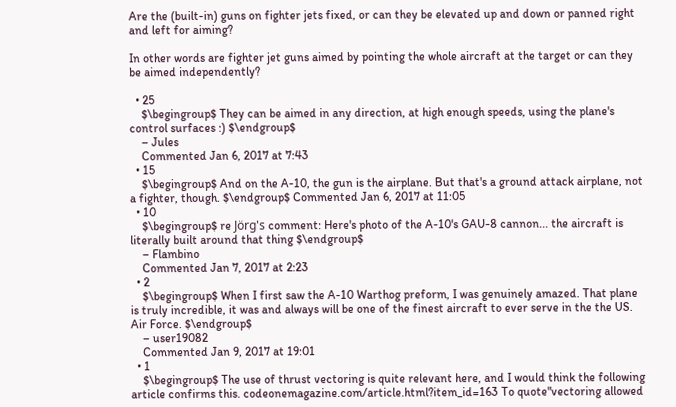Are the (built-in) guns on fighter jets fixed, or can they be elevated up and down or panned right and left for aiming?

In other words are fighter jet guns aimed by pointing the whole aircraft at the target or can they be aimed independently?

  • 25
    $\begingroup$ They can be aimed in any direction, at high enough speeds, using the plane's control surfaces :) $\endgroup$
    – Jules
    Commented Jan 6, 2017 at 7:43
  • 15
    $\begingroup$ And on the A-10, the gun is the airplane. But that's a ground attack airplane, not a fighter, though. $\endgroup$ Commented Jan 6, 2017 at 11:05
  • 10
    $\begingroup$ re Jörg's comment: Here's photo of the A-10's GAU-8 cannon... the aircraft is literally built around that thing $\endgroup$
    – Flambino
    Commented Jan 7, 2017 at 2:23
  • 2
    $\begingroup$ When I first saw the A-10 Warthog preform, I was genuinely amazed. That plane is truly incredible, it was and always will be one of the finest aircraft to ever serve in the the US. Air Force. $\endgroup$
    – user19082
    Commented Jan 9, 2017 at 19:01
  • 1
    $\begingroup$ The use of thrust vectoring is quite relevant here, and I would think the following article confirms this. codeonemagazine.com/article.html?item_id=163 To quote"vectoring allowed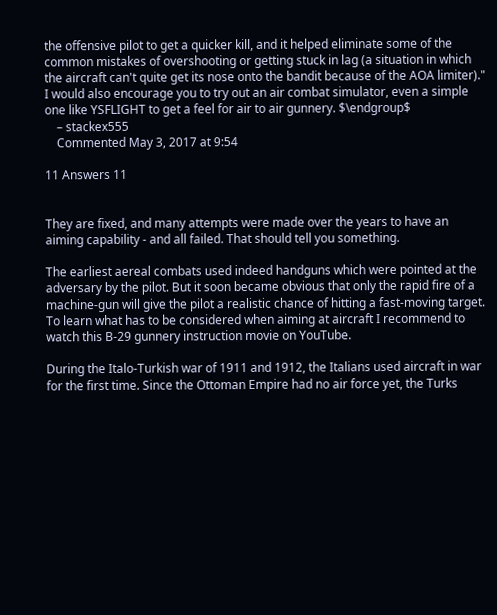the offensive pilot to get a quicker kill, and it helped eliminate some of the common mistakes of overshooting or getting stuck in lag (a situation in which the aircraft can't quite get its nose onto the bandit because of the AOA limiter)." I would also encourage you to try out an air combat simulator, even a simple one like YSFLIGHT to get a feel for air to air gunnery. $\endgroup$
    – stackex555
    Commented May 3, 2017 at 9:54

11 Answers 11


They are fixed, and many attempts were made over the years to have an aiming capability - and all failed. That should tell you something.

The earliest aereal combats used indeed handguns which were pointed at the adversary by the pilot. But it soon became obvious that only the rapid fire of a machine-gun will give the pilot a realistic chance of hitting a fast-moving target. To learn what has to be considered when aiming at aircraft I recommend to watch this B-29 gunnery instruction movie on YouTube.

During the Italo-Turkish war of 1911 and 1912, the Italians used aircraft in war for the first time. Since the Ottoman Empire had no air force yet, the Turks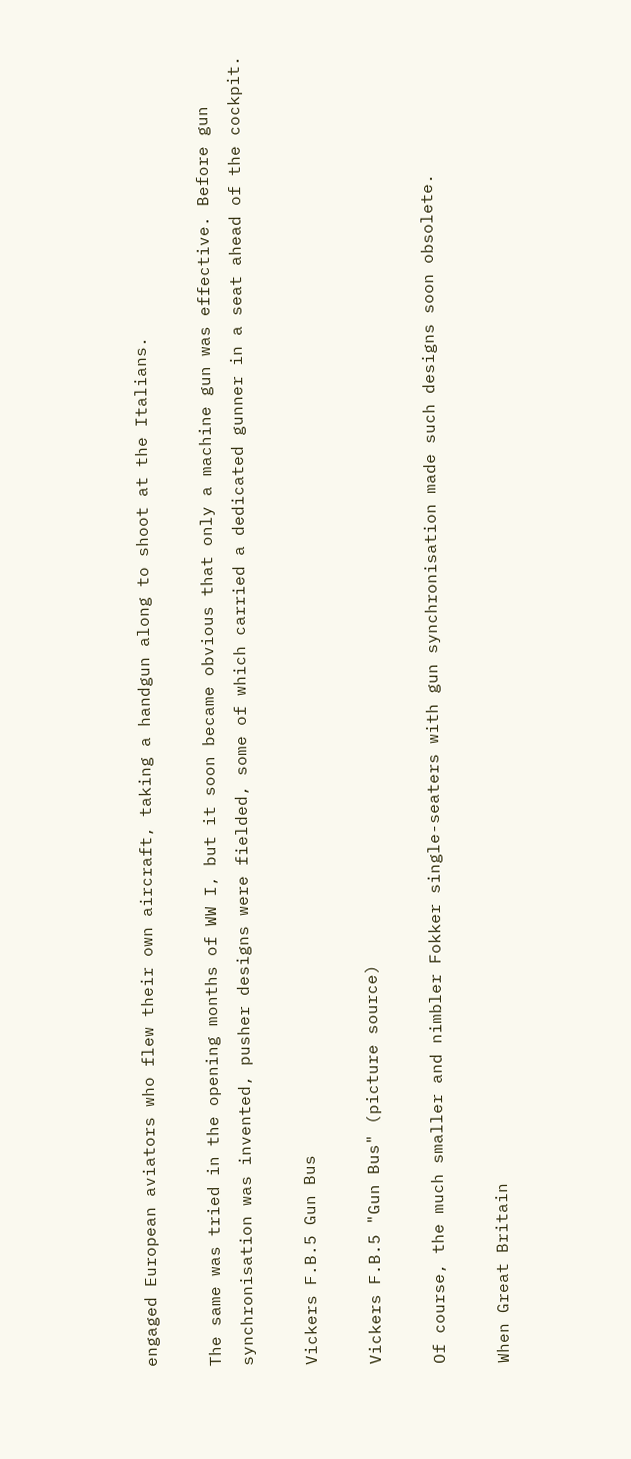engaged European aviators who flew their own aircraft, taking a handgun along to shoot at the Italians.

The same was tried in the opening months of WW I, but it soon became obvious that only a machine gun was effective. Before gun synchronisation was invented, pusher designs were fielded, some of which carried a dedicated gunner in a seat ahead of the cockpit.

Vickers F.B.5 Gun Bus

Vickers F.B.5 "Gun Bus" (picture source)

Of course, the much smaller and nimbler Fokker single-seaters with gun synchronisation made such designs soon obsolete.

When Great Britain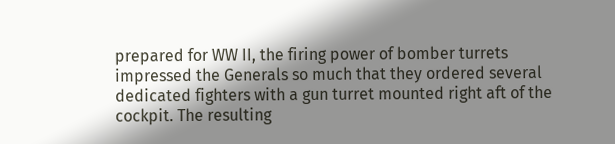prepared for WW II, the firing power of bomber turrets impressed the Generals so much that they ordered several dedicated fighters with a gun turret mounted right aft of the cockpit. The resulting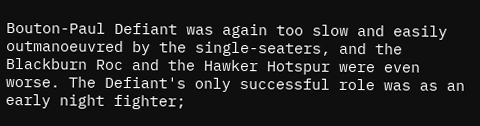Bouton-Paul Defiant was again too slow and easily outmanoeuvred by the single-seaters, and the Blackburn Roc and the Hawker Hotspur were even worse. The Defiant's only successful role was as an early night fighter;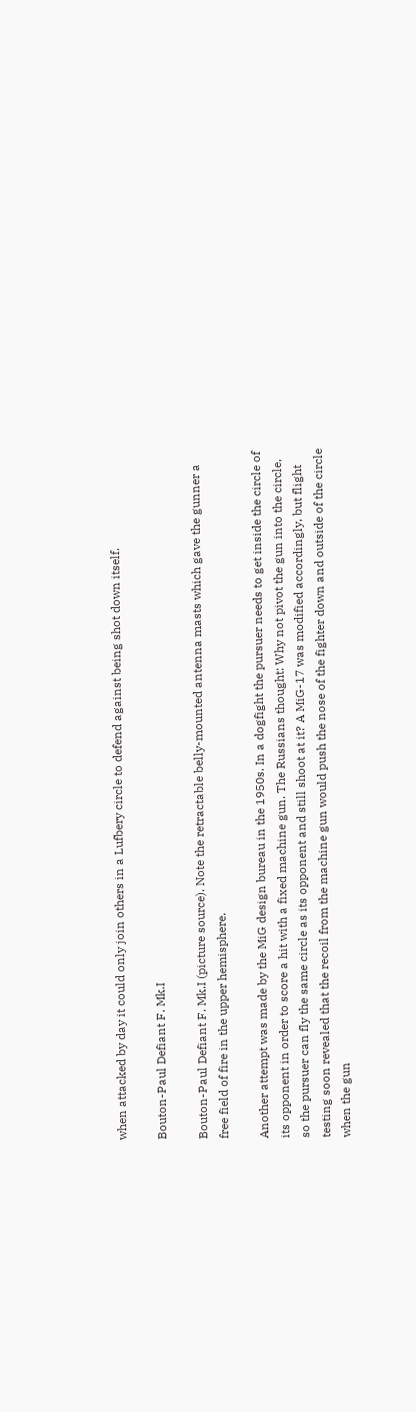when attacked by day it could only join others in a Lufbery circle to defend against being shot down itself.

Bouton-Paul Defiant F. Mk.I

Bouton-Paul Defiant F. Mk.I (picture source). Note the retractable belly-mounted antenna masts which gave the gunner a free field of fire in the upper hemisphere.

Another attempt was made by the MiG design bureau in the 1950s. In a dogfight the pursuer needs to get inside the circle of its opponent in order to score a hit with a fixed machine gun. The Russians thought: Why not pivot the gun into the circle, so the pursuer can fly the same circle as its opponent and still shoot at it? A MiG-17 was modified accordingly, but flight testing soon revealed that the recoil from the machine gun would push the nose of the fighter down and outside of the circle when the gun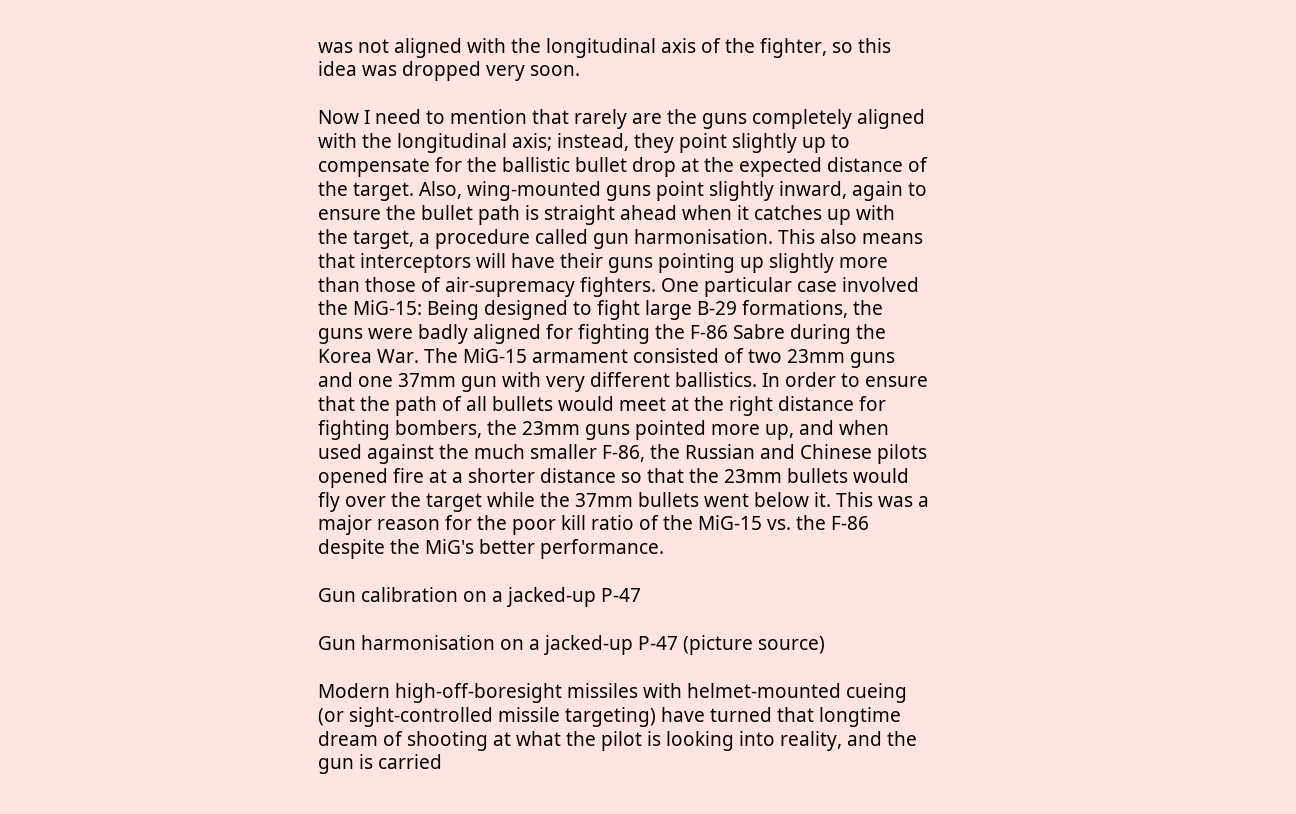was not aligned with the longitudinal axis of the fighter, so this idea was dropped very soon.

Now I need to mention that rarely are the guns completely aligned with the longitudinal axis; instead, they point slightly up to compensate for the ballistic bullet drop at the expected distance of the target. Also, wing-mounted guns point slightly inward, again to ensure the bullet path is straight ahead when it catches up with the target, a procedure called gun harmonisation. This also means that interceptors will have their guns pointing up slightly more than those of air-supremacy fighters. One particular case involved the MiG-15: Being designed to fight large B-29 formations, the guns were badly aligned for fighting the F-86 Sabre during the Korea War. The MiG-15 armament consisted of two 23mm guns and one 37mm gun with very different ballistics. In order to ensure that the path of all bullets would meet at the right distance for fighting bombers, the 23mm guns pointed more up, and when used against the much smaller F-86, the Russian and Chinese pilots opened fire at a shorter distance so that the 23mm bullets would fly over the target while the 37mm bullets went below it. This was a major reason for the poor kill ratio of the MiG-15 vs. the F-86 despite the MiG's better performance.

Gun calibration on a jacked-up P-47

Gun harmonisation on a jacked-up P-47 (picture source)

Modern high-off-boresight missiles with helmet-mounted cueing (or sight-controlled missile targeting) have turned that longtime dream of shooting at what the pilot is looking into reality, and the gun is carried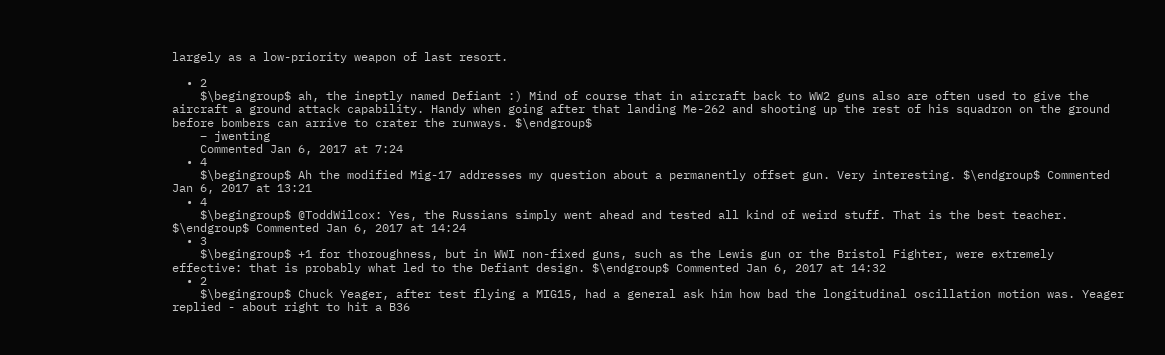largely as a low-priority weapon of last resort.

  • 2
    $\begingroup$ ah, the ineptly named Defiant :) Mind of course that in aircraft back to WW2 guns also are often used to give the aircraft a ground attack capability. Handy when going after that landing Me-262 and shooting up the rest of his squadron on the ground before bombers can arrive to crater the runways. $\endgroup$
    – jwenting
    Commented Jan 6, 2017 at 7:24
  • 4
    $\begingroup$ Ah the modified Mig-17 addresses my question about a permanently offset gun. Very interesting. $\endgroup$ Commented Jan 6, 2017 at 13:21
  • 4
    $\begingroup$ @ToddWilcox: Yes, the Russians simply went ahead and tested all kind of weird stuff. That is the best teacher. $\endgroup$ Commented Jan 6, 2017 at 14:24
  • 3
    $\begingroup$ +1 for thoroughness, but in WWI non-fixed guns, such as the Lewis gun or the Bristol Fighter, were extremely effective: that is probably what led to the Defiant design. $\endgroup$ Commented Jan 6, 2017 at 14:32
  • 2
    $\begingroup$ Chuck Yeager, after test flying a MIG15, had a general ask him how bad the longitudinal oscillation motion was. Yeager replied - about right to hit a B36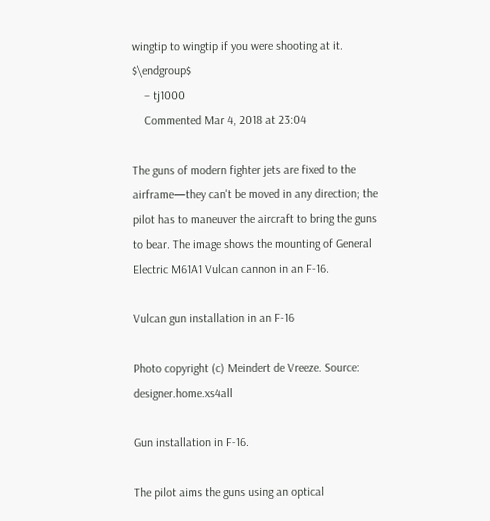wingtip to wingtip if you were shooting at it. $\endgroup$
    – tj1000
    Commented Mar 4, 2018 at 23:04

The guns of modern fighter jets are fixed to the airframe—they can't be moved in any direction; the pilot has to maneuver the aircraft to bring the guns to bear. The image shows the mounting of General Electric M61A1 Vulcan cannon in an F-16.

Vulcan gun installation in an F-16

Photo copyright (c) Meindert de Vreeze. Source: designer.home.xs4all

Gun installation in F-16.

The pilot aims the guns using an optical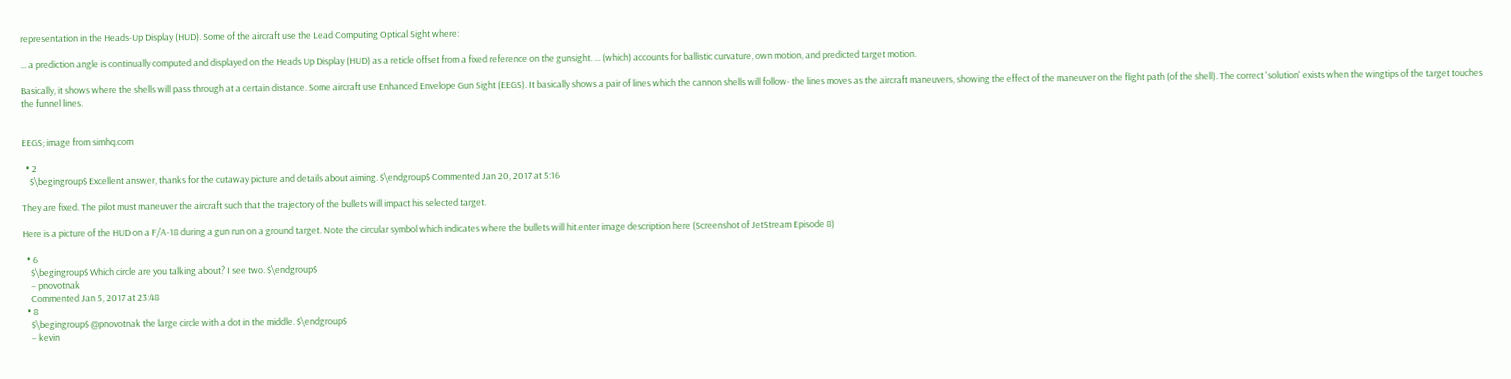representation in the Heads-Up Display (HUD). Some of the aircraft use the Lead Computing Optical Sight where:

... a prediction angle is continually computed and displayed on the Heads Up Display (HUD) as a reticle offset from a fixed reference on the gunsight. ... (which) accounts for ballistic curvature, own motion, and predicted target motion.

Basically, it shows where the shells will pass through at a certain distance. Some aircraft use Enhanced Envelope Gun Sight (EEGS). It basically shows a pair of lines which the cannon shells will follow- the lines moves as the aircraft maneuvers, showing the effect of the maneuver on the flight path (of the shell). The correct 'solution' exists when the wingtips of the target touches the funnel lines.


EEGS; image from simhq.com

  • 2
    $\begingroup$ Excellent answer, thanks for the cutaway picture and details about aiming. $\endgroup$ Commented Jan 20, 2017 at 5:16

They are fixed. The pilot must maneuver the aircraft such that the trajectory of the bullets will impact his selected target.

Here is a picture of the HUD on a F/A-18 during a gun run on a ground target. Note the circular symbol which indicates where the bullets will hit.enter image description here (Screenshot of JetStream Episode 8)

  • 6
    $\begingroup$ Which circle are you talking about? I see two. $\endgroup$
    – pnovotnak
    Commented Jan 5, 2017 at 23:48
  • 8
    $\begingroup$ @pnovotnak the large circle with a dot in the middle. $\endgroup$
    – kevin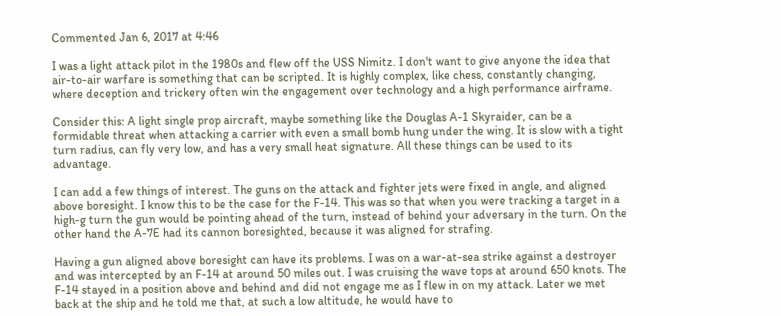Commented Jan 6, 2017 at 4:46

I was a light attack pilot in the 1980s and flew off the USS Nimitz. I don't want to give anyone the idea that air-to-air warfare is something that can be scripted. It is highly complex, like chess, constantly changing, where deception and trickery often win the engagement over technology and a high performance airframe.

Consider this: A light single prop aircraft, maybe something like the Douglas A-1 Skyraider, can be a formidable threat when attacking a carrier with even a small bomb hung under the wing. It is slow with a tight turn radius, can fly very low, and has a very small heat signature. All these things can be used to its advantage.

I can add a few things of interest. The guns on the attack and fighter jets were fixed in angle, and aligned above boresight. I know this to be the case for the F-14. This was so that when you were tracking a target in a high-g turn the gun would be pointing ahead of the turn, instead of behind your adversary in the turn. On the other hand the A-7E had its cannon boresighted, because it was aligned for strafing.

Having a gun aligned above boresight can have its problems. I was on a war-at-sea strike against a destroyer and was intercepted by an F-14 at around 50 miles out. I was cruising the wave tops at around 650 knots. The F-14 stayed in a position above and behind and did not engage me as I flew in on my attack. Later we met back at the ship and he told me that, at such a low altitude, he would have to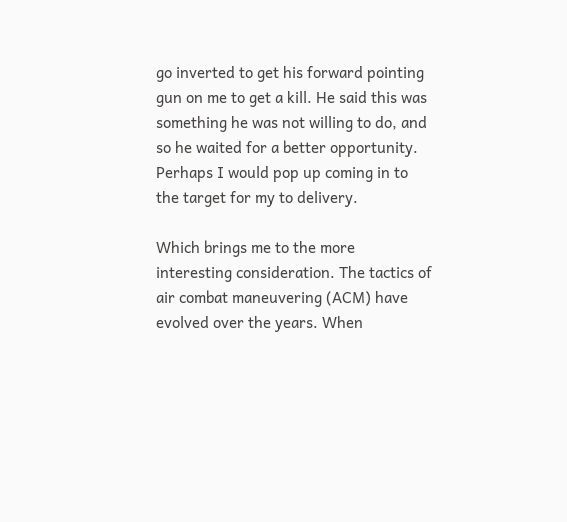go inverted to get his forward pointing gun on me to get a kill. He said this was something he was not willing to do, and so he waited for a better opportunity. Perhaps I would pop up coming in to the target for my to delivery.

Which brings me to the more interesting consideration. The tactics of air combat maneuvering (ACM) have evolved over the years. When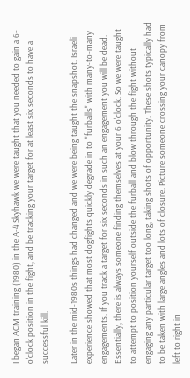I began ACM training (1980) in the A-4 Skyhawk we were taught that you needed to gain a 6-o'clock position in the fight, and be tracking your target for at least six seconds to have a successful kill.

Later in the mid-1980s things had changed and we were being taught the snapshot. Israeli experience showed that most dogfights quickly degrade in to "furballs" with many-to-many engagements. If you track a target for six seconds in such an engagement you will be dead. Essentially, there is always someone finding themselves at your 6 o'clock. So we were taught to attempt to position yourself outside the furball and blow through the fight without engaging any particular target too long, taking shots of opportunity. These shots typically had to be taken with large angles and lots of closure. Picture someone crossing your canopy from left to right in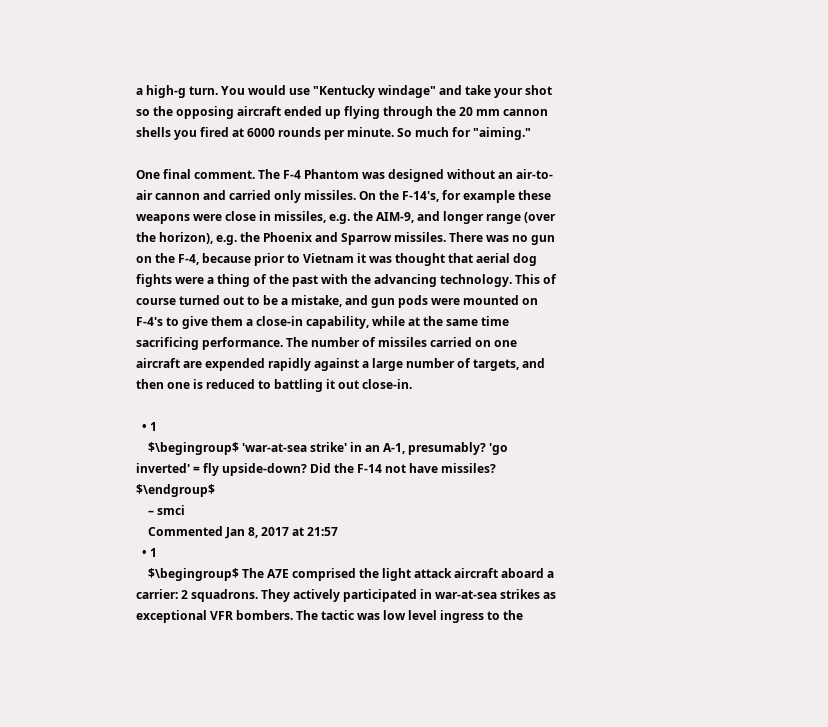a high-g turn. You would use "Kentucky windage" and take your shot so the opposing aircraft ended up flying through the 20 mm cannon shells you fired at 6000 rounds per minute. So much for "aiming."

One final comment. The F-4 Phantom was designed without an air-to-air cannon and carried only missiles. On the F-14's, for example these weapons were close in missiles, e.g. the AIM-9, and longer range (over the horizon), e.g. the Phoenix and Sparrow missiles. There was no gun on the F-4, because prior to Vietnam it was thought that aerial dog fights were a thing of the past with the advancing technology. This of course turned out to be a mistake, and gun pods were mounted on F-4's to give them a close-in capability, while at the same time sacrificing performance. The number of missiles carried on one aircraft are expended rapidly against a large number of targets, and then one is reduced to battling it out close-in.

  • 1
    $\begingroup$ 'war-at-sea strike' in an A-1, presumably? 'go inverted' = fly upside-down? Did the F-14 not have missiles? $\endgroup$
    – smci
    Commented Jan 8, 2017 at 21:57
  • 1
    $\begingroup$ The A7E comprised the light attack aircraft aboard a carrier: 2 squadrons. They actively participated in war-at-sea strikes as exceptional VFR bombers. The tactic was low level ingress to the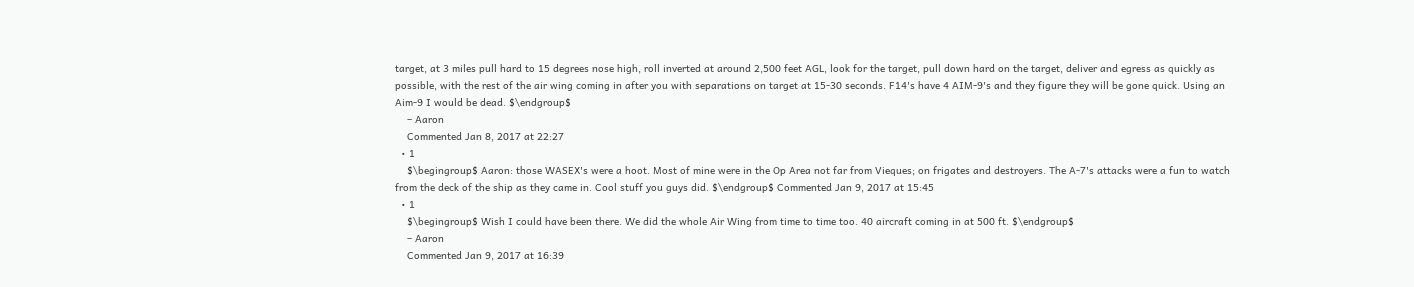target, at 3 miles pull hard to 15 degrees nose high, roll inverted at around 2,500 feet AGL, look for the target, pull down hard on the target, deliver and egress as quickly as possible, with the rest of the air wing coming in after you with separations on target at 15-30 seconds. F14's have 4 AIM-9's and they figure they will be gone quick. Using an Aim-9 I would be dead. $\endgroup$
    – Aaron
    Commented Jan 8, 2017 at 22:27
  • 1
    $\begingroup$ Aaron: those WASEX's were a hoot. Most of mine were in the Op Area not far from Vieques; on frigates and destroyers. The A-7's attacks were a fun to watch from the deck of the ship as they came in. Cool stuff you guys did. $\endgroup$ Commented Jan 9, 2017 at 15:45
  • 1
    $\begingroup$ Wish I could have been there. We did the whole Air Wing from time to time too. 40 aircraft coming in at 500 ft. $\endgroup$
    – Aaron
    Commented Jan 9, 2017 at 16:39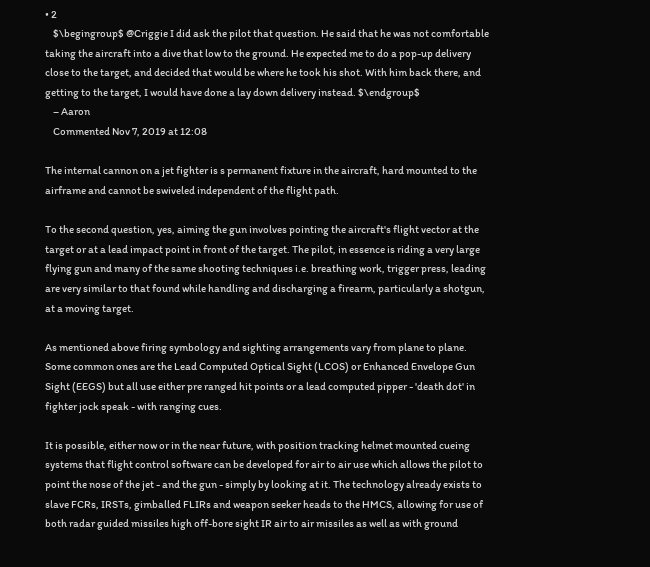• 2
    $\begingroup$ @Criggie I did ask the pilot that question. He said that he was not comfortable taking the aircraft into a dive that low to the ground. He expected me to do a pop-up delivery close to the target, and decided that would be where he took his shot. With him back there, and getting to the target, I would have done a lay down delivery instead. $\endgroup$
    – Aaron
    Commented Nov 7, 2019 at 12:08

The internal cannon on a jet fighter is s permanent fixture in the aircraft, hard mounted to the airframe and cannot be swiveled independent of the flight path.

To the second question, yes, aiming the gun involves pointing the aircraft's flight vector at the target or at a lead impact point in front of the target. The pilot, in essence is riding a very large flying gun and many of the same shooting techniques i.e. breathing work, trigger press, leading are very similar to that found while handling and discharging a firearm, particularly a shotgun, at a moving target.

As mentioned above firing symbology and sighting arrangements vary from plane to plane. Some common ones are the Lead Computed Optical Sight (LCOS) or Enhanced Envelope Gun Sight (EEGS) but all use either pre ranged hit points or a lead computed pipper - 'death dot' in fighter jock speak - with ranging cues.

It is possible, either now or in the near future, with position tracking helmet mounted cueing systems that flight control software can be developed for air to air use which allows the pilot to point the nose of the jet - and the gun - simply by looking at it. The technology already exists to slave FCRs, IRSTs, gimballed FLIRs and weapon seeker heads to the HMCS, allowing for use of both radar guided missiles high off-bore sight IR air to air missiles as well as with ground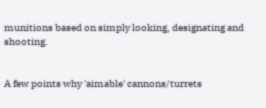munitions based on simply looking, designating and shooting.


A few points why 'aimable' cannons/turrets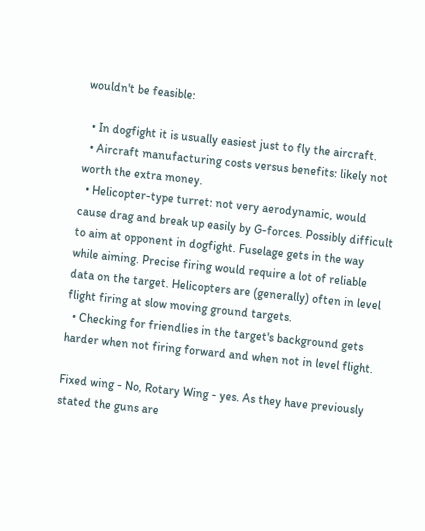wouldn't be feasible:

  • In dogfight it is usually easiest just to fly the aircraft.
  • Aircraft manufacturing costs versus benefits: likely not worth the extra money.
  • Helicopter-type turret: not very aerodynamic, would cause drag and break up easily by G-forces. Possibly difficult to aim at opponent in dogfight. Fuselage gets in the way while aiming. Precise firing would require a lot of reliable data on the target. Helicopters are (generally) often in level flight firing at slow moving ground targets.
  • Checking for friendlies in the target's background gets harder when not firing forward and when not in level flight.

Fixed wing - No, Rotary Wing - yes. As they have previously stated the guns are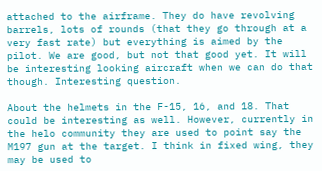attached to the airframe. They do have revolving barrels, lots of rounds (that they go through at a very fast rate) but everything is aimed by the pilot. We are good, but not that good yet. It will be interesting looking aircraft when we can do that though. Interesting question.

About the helmets in the F-15, 16, and 18. That could be interesting as well. However, currently in the helo community they are used to point say the M197 gun at the target. I think in fixed wing, they may be used to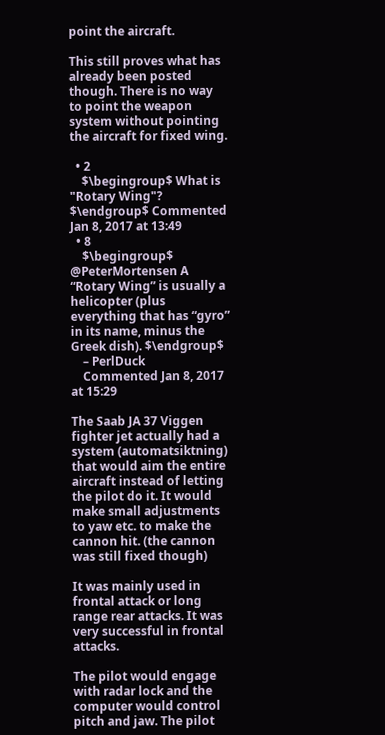point the aircraft.

This still proves what has already been posted though. There is no way to point the weapon system without pointing the aircraft for fixed wing.

  • 2
    $\begingroup$ What is "Rotary Wing"? $\endgroup$ Commented Jan 8, 2017 at 13:49
  • 8
    $\begingroup$ @PeterMortensen A “Rotary Wing” is usually a helicopter (plus everything that has “gyro” in its name, minus the Greek dish). $\endgroup$
    – PerlDuck
    Commented Jan 8, 2017 at 15:29

The Saab JA 37 Viggen fighter jet actually had a system (automatsiktning) that would aim the entire aircraft instead of letting the pilot do it. It would make small adjustments to yaw etc. to make the cannon hit. (the cannon was still fixed though)

It was mainly used in frontal attack or long range rear attacks. It was very successful in frontal attacks.

The pilot would engage with radar lock and the computer would control pitch and jaw. The pilot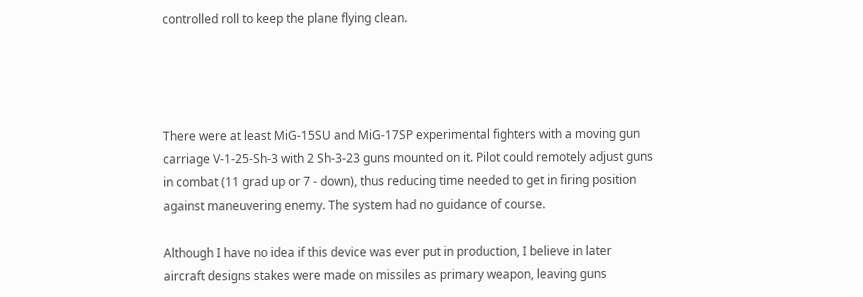controlled roll to keep the plane flying clean.




There were at least MiG-15SU and MiG-17SP experimental fighters with a moving gun carriage V-1-25-Sh-3 with 2 Sh-3-23 guns mounted on it. Pilot could remotely adjust guns in combat (11 grad up or 7 - down), thus reducing time needed to get in firing position against maneuvering enemy. The system had no guidance of course.

Although I have no idea if this device was ever put in production, I believe in later aircraft designs stakes were made on missiles as primary weapon, leaving guns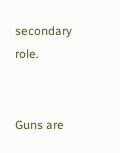secondary role.


Guns are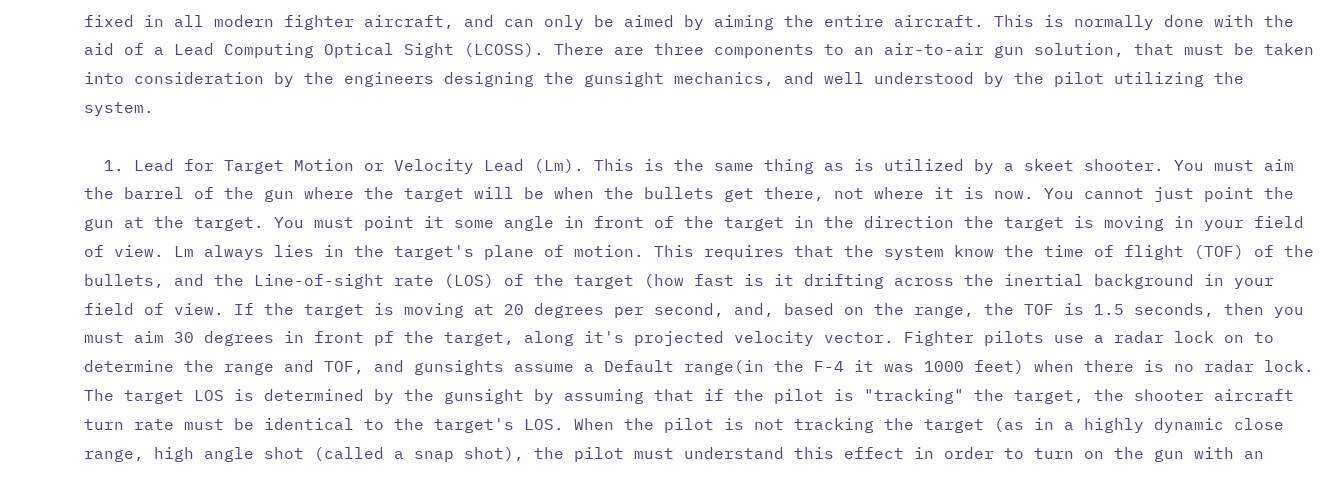fixed in all modern fighter aircraft, and can only be aimed by aiming the entire aircraft. This is normally done with the aid of a Lead Computing Optical Sight (LCOSS). There are three components to an air-to-air gun solution, that must be taken into consideration by the engineers designing the gunsight mechanics, and well understood by the pilot utilizing the system.

  1. Lead for Target Motion or Velocity Lead (Lm). This is the same thing as is utilized by a skeet shooter. You must aim the barrel of the gun where the target will be when the bullets get there, not where it is now. You cannot just point the gun at the target. You must point it some angle in front of the target in the direction the target is moving in your field of view. Lm always lies in the target's plane of motion. This requires that the system know the time of flight (TOF) of the bullets, and the Line-of-sight rate (LOS) of the target (how fast is it drifting across the inertial background in your field of view. If the target is moving at 20 degrees per second, and, based on the range, the TOF is 1.5 seconds, then you must aim 30 degrees in front pf the target, along it's projected velocity vector. Fighter pilots use a radar lock on to determine the range and TOF, and gunsights assume a Default range(in the F-4 it was 1000 feet) when there is no radar lock. The target LOS is determined by the gunsight by assuming that if the pilot is "tracking" the target, the shooter aircraft turn rate must be identical to the target's LOS. When the pilot is not tracking the target (as in a highly dynamic close range, high angle shot (called a snap shot), the pilot must understand this effect in order to turn on the gun with an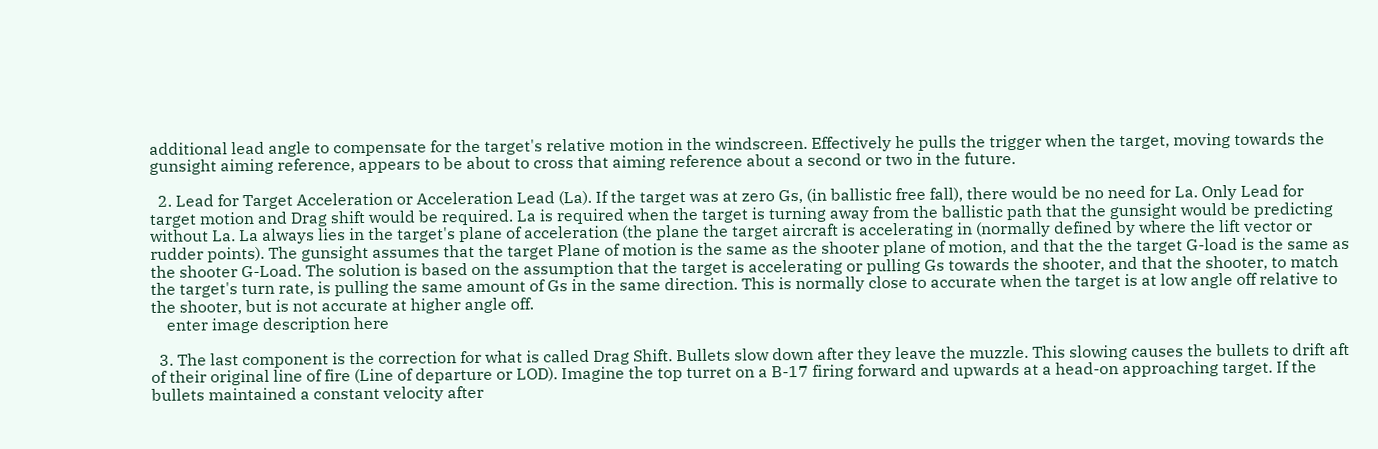additional lead angle to compensate for the target's relative motion in the windscreen. Effectively he pulls the trigger when the target, moving towards the gunsight aiming reference, appears to be about to cross that aiming reference about a second or two in the future.

  2. Lead for Target Acceleration or Acceleration Lead (La). If the target was at zero Gs, (in ballistic free fall), there would be no need for La. Only Lead for target motion and Drag shift would be required. La is required when the target is turning away from the ballistic path that the gunsight would be predicting without La. La always lies in the target's plane of acceleration (the plane the target aircraft is accelerating in (normally defined by where the lift vector or rudder points). The gunsight assumes that the target Plane of motion is the same as the shooter plane of motion, and that the the target G-load is the same as the shooter G-Load. The solution is based on the assumption that the target is accelerating or pulling Gs towards the shooter, and that the shooter, to match the target's turn rate, is pulling the same amount of Gs in the same direction. This is normally close to accurate when the target is at low angle off relative to the shooter, but is not accurate at higher angle off.
    enter image description here

  3. The last component is the correction for what is called Drag Shift. Bullets slow down after they leave the muzzle. This slowing causes the bullets to drift aft of their original line of fire (Line of departure or LOD). Imagine the top turret on a B-17 firing forward and upwards at a head-on approaching target. If the bullets maintained a constant velocity after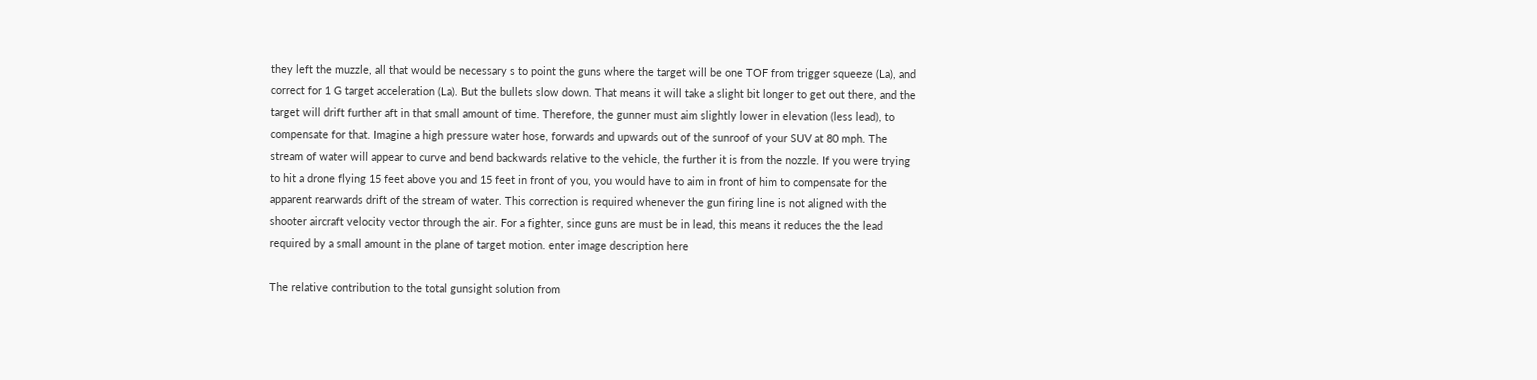they left the muzzle, all that would be necessary s to point the guns where the target will be one TOF from trigger squeeze (La), and correct for 1 G target acceleration (La). But the bullets slow down. That means it will take a slight bit longer to get out there, and the target will drift further aft in that small amount of time. Therefore, the gunner must aim slightly lower in elevation (less lead), to compensate for that. Imagine a high pressure water hose, forwards and upwards out of the sunroof of your SUV at 80 mph. The stream of water will appear to curve and bend backwards relative to the vehicle, the further it is from the nozzle. If you were trying to hit a drone flying 15 feet above you and 15 feet in front of you, you would have to aim in front of him to compensate for the apparent rearwards drift of the stream of water. This correction is required whenever the gun firing line is not aligned with the shooter aircraft velocity vector through the air. For a fighter, since guns are must be in lead, this means it reduces the the lead required by a small amount in the plane of target motion. enter image description here

The relative contribution to the total gunsight solution from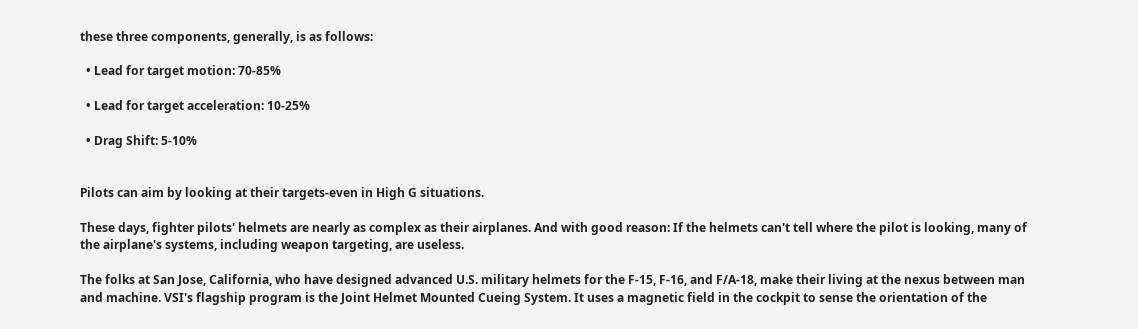these three components, generally, is as follows:

  • Lead for target motion: 70-85%

  • Lead for target acceleration: 10-25%

  • Drag Shift: 5-10%


Pilots can aim by looking at their targets-even in High G situations.

These days, fighter pilots' helmets are nearly as complex as their airplanes. And with good reason: If the helmets can't tell where the pilot is looking, many of the airplane's systems, including weapon targeting, are useless.

The folks at San Jose, California, who have designed advanced U.S. military helmets for the F-15, F-16, and F/A-18, make their living at the nexus between man and machine. VSI's flagship program is the Joint Helmet Mounted Cueing System. It uses a magnetic field in the cockpit to sense the orientation of the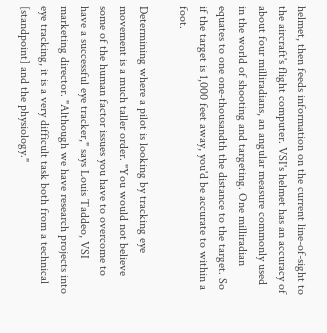helmet, then feeds information on the current line-of-sight to the aircraft's flight computer. VSI's helmet has an accuracy of about four milliradians, an angular measure commonly used in the world of shooting and targeting. One milliradian equates to one one-thousandth the distance to the target. So if the target is 1,000 feet away, you'd be accurate to within a foot.

Determining where a pilot is looking by tracking eye movement is a much taller order. "You would not believe some of the human factor issues you have to overcome to have a successful eye tracker," says Louis Taddeo, VSI marketing director. "Although we have research projects into eye tracking, it is a very difficult task both from a technical [standpoint] and the physiology."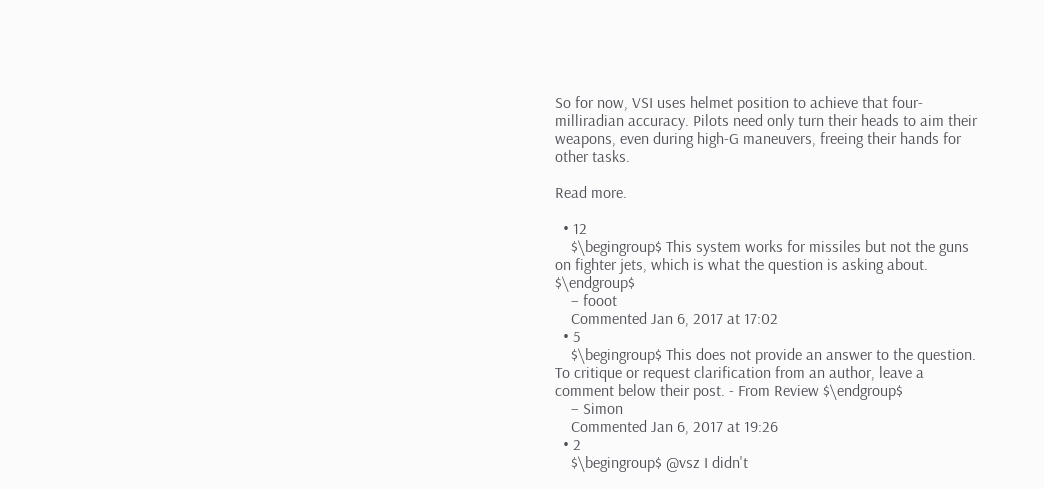So for now, VSI uses helmet position to achieve that four-milliradian accuracy. Pilots need only turn their heads to aim their weapons, even during high-G maneuvers, freeing their hands for other tasks.

Read more.

  • 12
    $\begingroup$ This system works for missiles but not the guns on fighter jets, which is what the question is asking about. $\endgroup$
    – fooot
    Commented Jan 6, 2017 at 17:02
  • 5
    $\begingroup$ This does not provide an answer to the question. To critique or request clarification from an author, leave a comment below their post. - From Review $\endgroup$
    – Simon
    Commented Jan 6, 2017 at 19:26
  • 2
    $\begingroup$ @vsz I didn't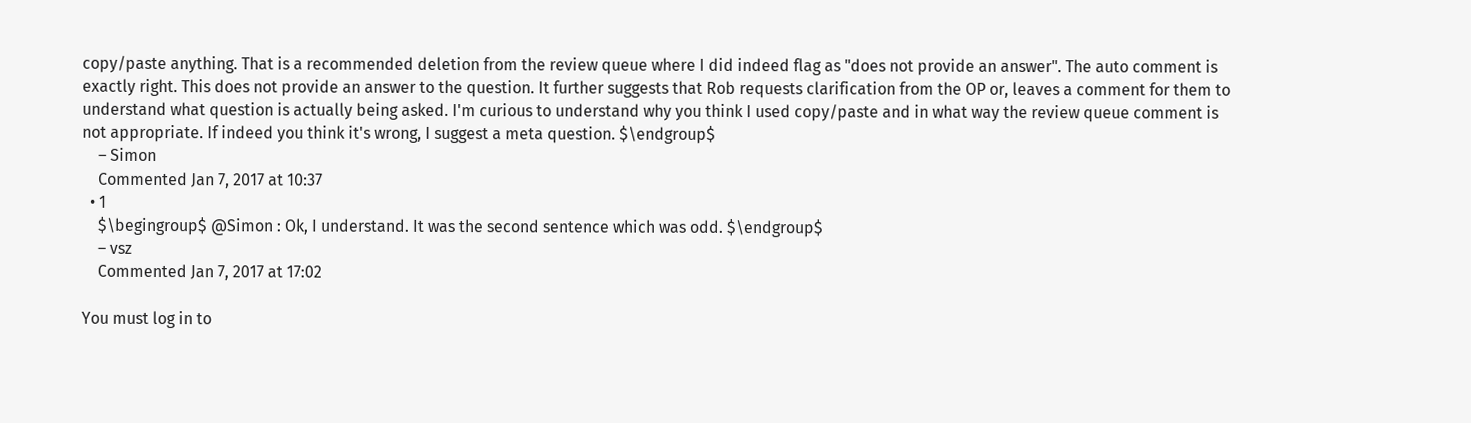copy/paste anything. That is a recommended deletion from the review queue where I did indeed flag as "does not provide an answer". The auto comment is exactly right. This does not provide an answer to the question. It further suggests that Rob requests clarification from the OP or, leaves a comment for them to understand what question is actually being asked. I'm curious to understand why you think I used copy/paste and in what way the review queue comment is not appropriate. If indeed you think it's wrong, I suggest a meta question. $\endgroup$
    – Simon
    Commented Jan 7, 2017 at 10:37
  • 1
    $\begingroup$ @Simon : Ok, I understand. It was the second sentence which was odd. $\endgroup$
    – vsz
    Commented Jan 7, 2017 at 17:02

You must log in to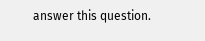answer this question.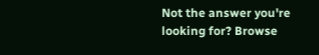Not the answer you're looking for? Browse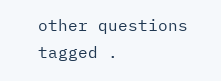other questions tagged .